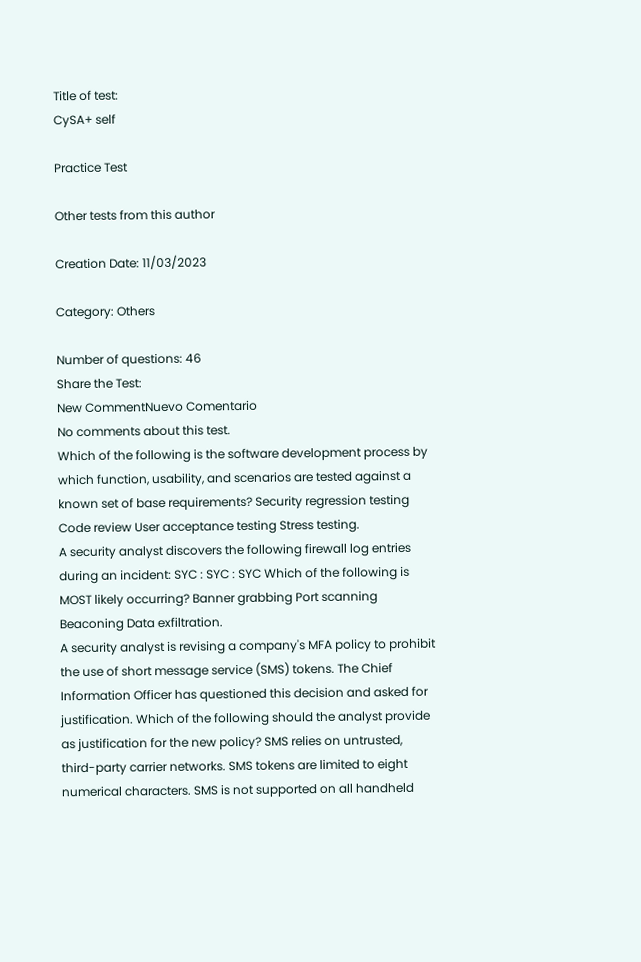Title of test:
CySA+ self

Practice Test

Other tests from this author

Creation Date: 11/03/2023

Category: Others

Number of questions: 46
Share the Test:
New CommentNuevo Comentario
No comments about this test.
Which of the following is the software development process by which function, usability, and scenarios are tested against a known set of base requirements? Security regression testing Code review User acceptance testing Stress testing.
A security analyst discovers the following firewall log entries during an incident: SYC : SYC : SYC Which of the following is MOST likely occurring? Banner grabbing Port scanning Beaconing Data exfiltration.
A security analyst is revising a company's MFA policy to prohibit the use of short message service (SMS) tokens. The Chief Information Officer has questioned this decision and asked for justification. Which of the following should the analyst provide as justification for the new policy? SMS relies on untrusted, third-party carrier networks. SMS tokens are limited to eight numerical characters. SMS is not supported on all handheld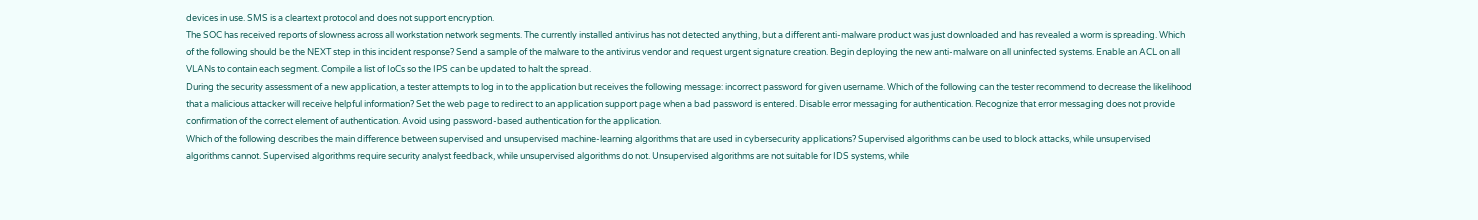devices in use. SMS is a cleartext protocol and does not support encryption.
The SOC has received reports of slowness across all workstation network segments. The currently installed antivirus has not detected anything, but a different anti-malware product was just downloaded and has revealed a worm is spreading. Which of the following should be the NEXT step in this incident response? Send a sample of the malware to the antivirus vendor and request urgent signature creation. Begin deploying the new anti-malware on all uninfected systems. Enable an ACL on all VLANs to contain each segment. Compile a list of IoCs so the IPS can be updated to halt the spread.
During the security assessment of a new application, a tester attempts to log in to the application but receives the following message: incorrect password for given username. Which of the following can the tester recommend to decrease the likelihood that a malicious attacker will receive helpful information? Set the web page to redirect to an application support page when a bad password is entered. Disable error messaging for authentication. Recognize that error messaging does not provide confirmation of the correct element of authentication. Avoid using password-based authentication for the application.
Which of the following describes the main difference between supervised and unsupervised machine-learning algorithms that are used in cybersecurity applications? Supervised algorithms can be used to block attacks, while unsupervised algorithms cannot. Supervised algorithms require security analyst feedback, while unsupervised algorithms do not. Unsupervised algorithms are not suitable for IDS systems, while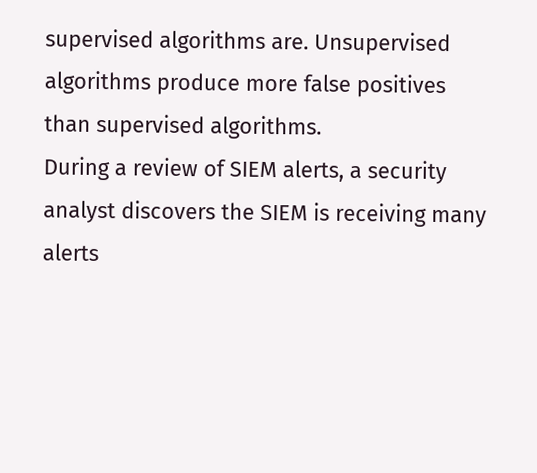supervised algorithms are. Unsupervised algorithms produce more false positives than supervised algorithms.
During a review of SIEM alerts, a security analyst discovers the SIEM is receiving many alerts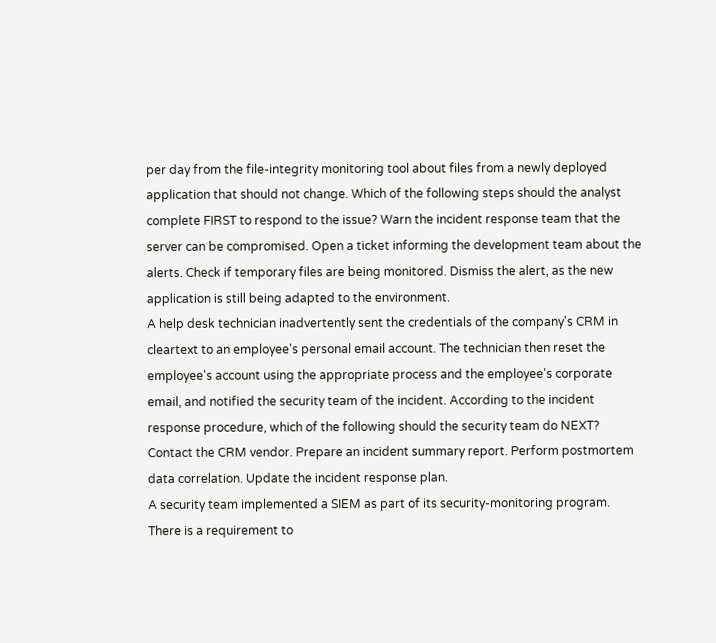per day from the file-integrity monitoring tool about files from a newly deployed application that should not change. Which of the following steps should the analyst complete FIRST to respond to the issue? Warn the incident response team that the server can be compromised. Open a ticket informing the development team about the alerts. Check if temporary files are being monitored. Dismiss the alert, as the new application is still being adapted to the environment.
A help desk technician inadvertently sent the credentials of the company's CRM in cleartext to an employee's personal email account. The technician then reset the employee's account using the appropriate process and the employee's corporate email, and notified the security team of the incident. According to the incident response procedure, which of the following should the security team do NEXT? Contact the CRM vendor. Prepare an incident summary report. Perform postmortem data correlation. Update the incident response plan.
A security team implemented a SIEM as part of its security-monitoring program. There is a requirement to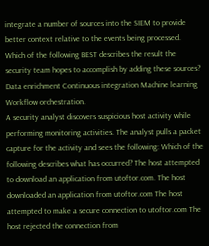integrate a number of sources into the SIEM to provide better context relative to the events being processed. Which of the following BEST describes the result the security team hopes to accomplish by adding these sources? Data enrichment Continuous integration Machine learning Workflow orchestration.
A security analyst discovers suspicious host activity while performing monitoring activities. The analyst pulls a packet capture for the activity and sees the following: Which of the following describes what has occurred? The host attempted to download an application from utoftor.com. The host downloaded an application from utoftor.com The host attempted to make a secure connection to utoftor.com The host rejected the connection from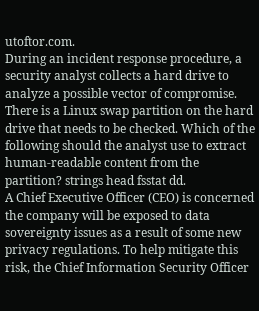utoftor.com.
During an incident response procedure, a security analyst collects a hard drive to analyze a possible vector of compromise. There is a Linux swap partition on the hard drive that needs to be checked. Which of the following should the analyst use to extract human-readable content from the partition? strings head fsstat dd.
A Chief Executive Officer (CEO) is concerned the company will be exposed to data sovereignty issues as a result of some new privacy regulations. To help mitigate this risk, the Chief Information Security Officer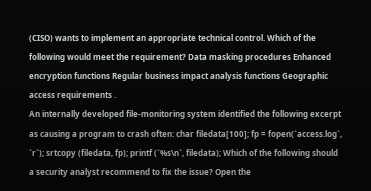(CISO) wants to implement an appropriate technical control. Which of the following would meet the requirement? Data masking procedures Enhanced encryption functions Regular business impact analysis functions Geographic access requirements .
An internally developed file-monitoring system identified the following excerpt as causing a program to crash often: char filedata[100]; fp = fopen(`access.log`, `r`); srtcopy (filedata, fp); printf (`%s\n`, filedata); Which of the following should a security analyst recommend to fix the issue? Open the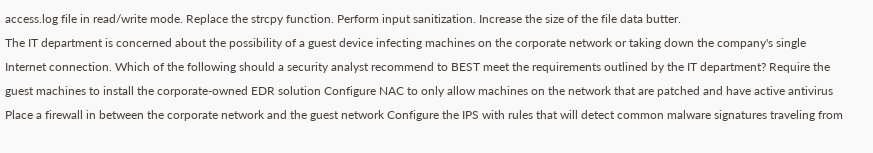access.log file in read/write mode. Replace the strcpy function. Perform input sanitization. Increase the size of the file data butter.
The IT department is concerned about the possibility of a guest device infecting machines on the corporate network or taking down the company's single Internet connection. Which of the following should a security analyst recommend to BEST meet the requirements outlined by the IT department? Require the guest machines to install the corporate-owned EDR solution Configure NAC to only allow machines on the network that are patched and have active antivirus Place a firewall in between the corporate network and the guest network Configure the IPS with rules that will detect common malware signatures traveling from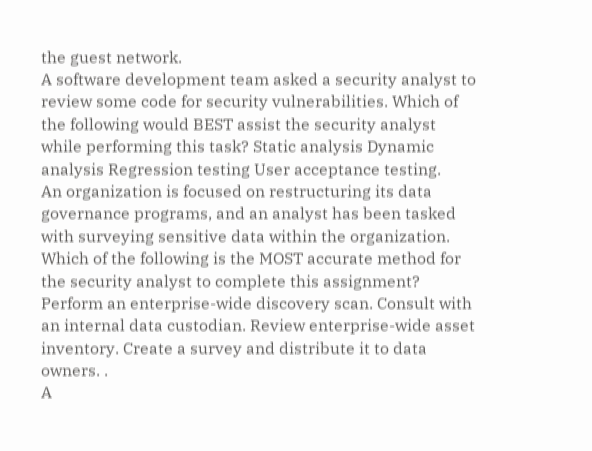the guest network.
A software development team asked a security analyst to review some code for security vulnerabilities. Which of the following would BEST assist the security analyst while performing this task? Static analysis Dynamic analysis Regression testing User acceptance testing.
An organization is focused on restructuring its data governance programs, and an analyst has been tasked with surveying sensitive data within the organization. Which of the following is the MOST accurate method for the security analyst to complete this assignment? Perform an enterprise-wide discovery scan. Consult with an internal data custodian. Review enterprise-wide asset inventory. Create a survey and distribute it to data owners. .
A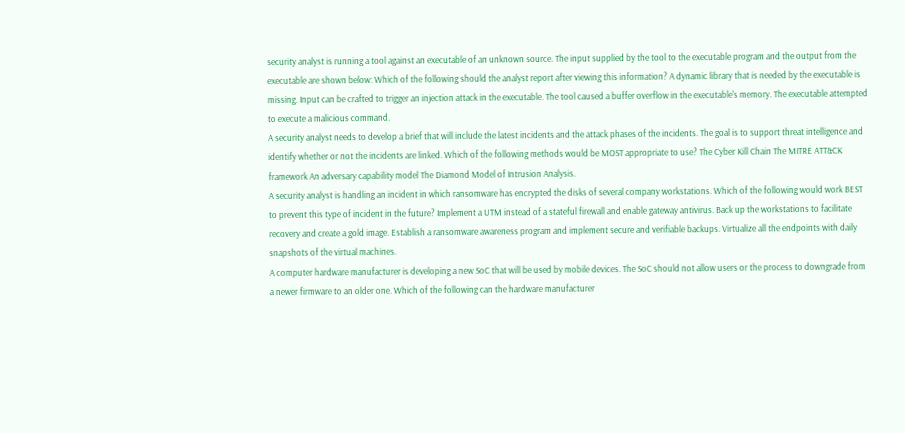security analyst is running a tool against an executable of an unknown source. The input supplied by the tool to the executable program and the output from the executable are shown below: Which of the following should the analyst report after viewing this information? A dynamic library that is needed by the executable is missing. Input can be crafted to trigger an injection attack in the executable. The tool caused a buffer overflow in the executable's memory. The executable attempted to execute a malicious command.
A security analyst needs to develop a brief that will include the latest incidents and the attack phases of the incidents. The goal is to support threat intelligence and identify whether or not the incidents are linked. Which of the following methods would be MOST appropriate to use? The Cyber Kill Chain The MITRE ATT&CK framework An adversary capability model The Diamond Model of Intrusion Analysis.
A security analyst is handling an incident in which ransomware has encrypted the disks of several company workstations. Which of the following would work BEST to prevent this type of incident in the future? Implement a UTM instead of a stateful firewall and enable gateway antivirus. Back up the workstations to facilitate recovery and create a gold image. Establish a ransomware awareness program and implement secure and verifiable backups. Virtualize all the endpoints with daily snapshots of the virtual machines.
A computer hardware manufacturer is developing a new SoC that will be used by mobile devices. The SoC should not allow users or the process to downgrade from a newer firmware to an older one. Which of the following can the hardware manufacturer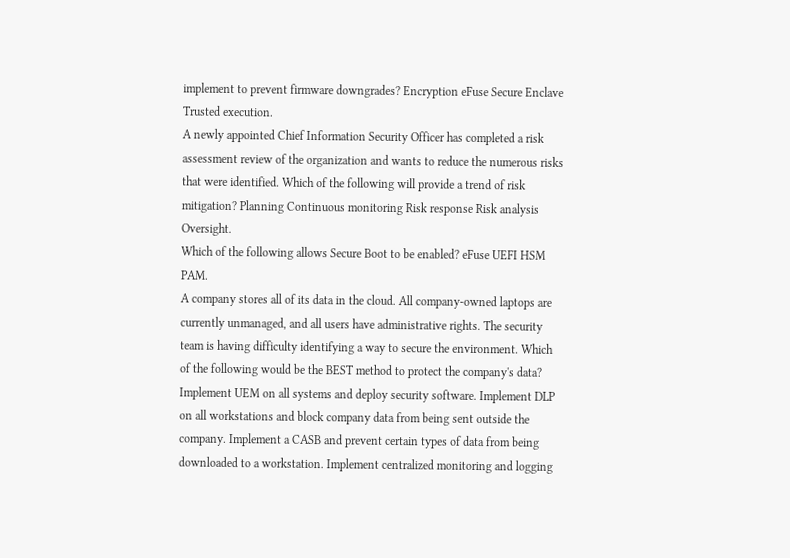implement to prevent firmware downgrades? Encryption eFuse Secure Enclave Trusted execution.
A newly appointed Chief Information Security Officer has completed a risk assessment review of the organization and wants to reduce the numerous risks that were identified. Which of the following will provide a trend of risk mitigation? Planning Continuous monitoring Risk response Risk analysis Oversight.
Which of the following allows Secure Boot to be enabled? eFuse UEFI HSM PAM.
A company stores all of its data in the cloud. All company-owned laptops are currently unmanaged, and all users have administrative rights. The security team is having difficulty identifying a way to secure the environment. Which of the following would be the BEST method to protect the company's data? Implement UEM on all systems and deploy security software. Implement DLP on all workstations and block company data from being sent outside the company. Implement a CASB and prevent certain types of data from being downloaded to a workstation. Implement centralized monitoring and logging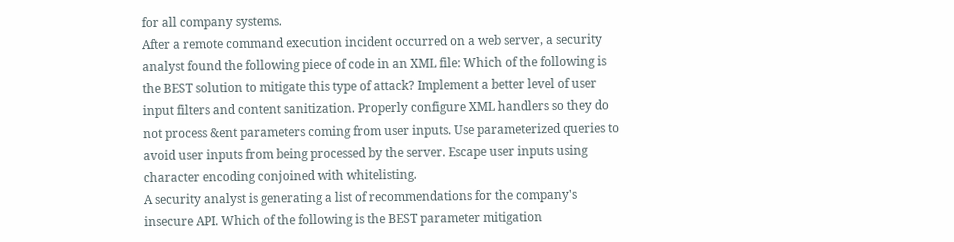for all company systems.
After a remote command execution incident occurred on a web server, a security analyst found the following piece of code in an XML file: Which of the following is the BEST solution to mitigate this type of attack? Implement a better level of user input filters and content sanitization. Properly configure XML handlers so they do not process &ent parameters coming from user inputs. Use parameterized queries to avoid user inputs from being processed by the server. Escape user inputs using character encoding conjoined with whitelisting.
A security analyst is generating a list of recommendations for the company's insecure API. Which of the following is the BEST parameter mitigation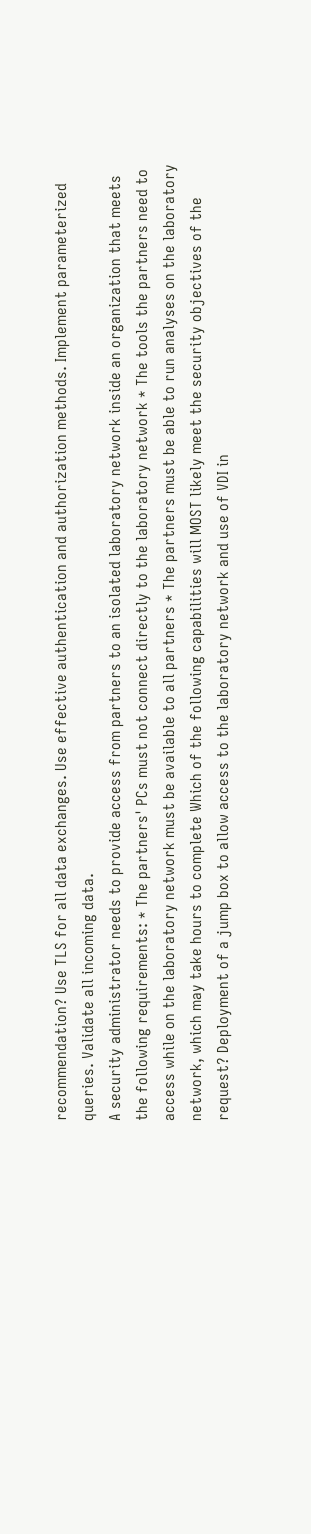recommendation? Use TLS for all data exchanges. Use effective authentication and authorization methods. Implement parameterized queries. Validate all incoming data.
A security administrator needs to provide access from partners to an isolated laboratory network inside an organization that meets the following requirements: * The partners' PCs must not connect directly to the laboratory network * The tools the partners need to access while on the laboratory network must be available to all partners * The partners must be able to run analyses on the laboratory network, which may take hours to complete Which of the following capabilities will MOST likely meet the security objectives of the request? Deployment of a jump box to allow access to the laboratory network and use of VDI in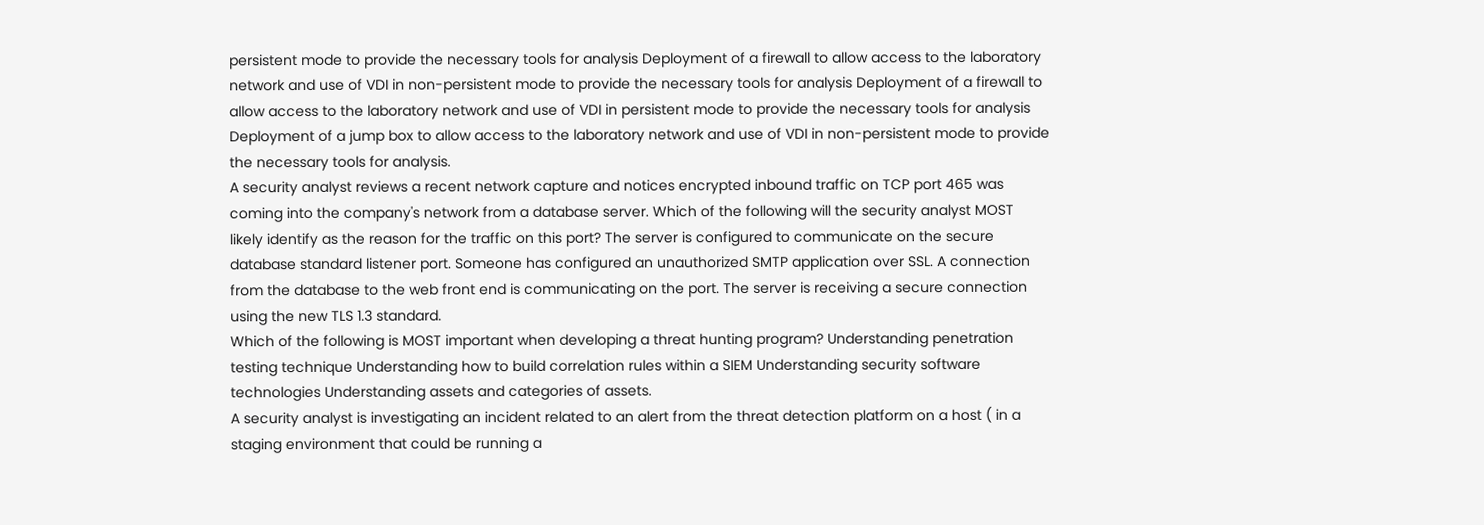persistent mode to provide the necessary tools for analysis Deployment of a firewall to allow access to the laboratory network and use of VDI in non-persistent mode to provide the necessary tools for analysis Deployment of a firewall to allow access to the laboratory network and use of VDI in persistent mode to provide the necessary tools for analysis Deployment of a jump box to allow access to the laboratory network and use of VDI in non-persistent mode to provide the necessary tools for analysis.
A security analyst reviews a recent network capture and notices encrypted inbound traffic on TCP port 465 was coming into the company's network from a database server. Which of the following will the security analyst MOST likely identify as the reason for the traffic on this port? The server is configured to communicate on the secure database standard listener port. Someone has configured an unauthorized SMTP application over SSL. A connection from the database to the web front end is communicating on the port. The server is receiving a secure connection using the new TLS 1.3 standard.
Which of the following is MOST important when developing a threat hunting program? Understanding penetration testing technique Understanding how to build correlation rules within a SIEM Understanding security software technologies Understanding assets and categories of assets.
A security analyst is investigating an incident related to an alert from the threat detection platform on a host ( in a staging environment that could be running a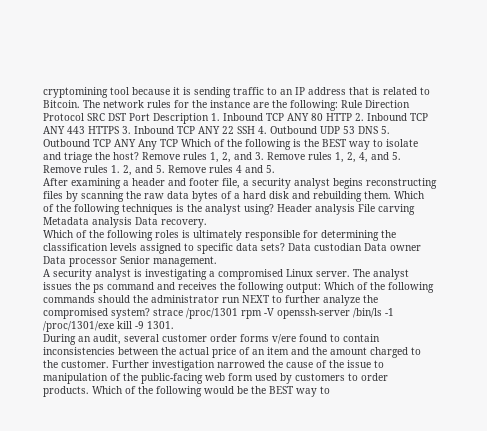cryptomining tool because it is sending traffic to an IP address that is related to Bitcoin. The network rules for the instance are the following: Rule Direction Protocol SRC DST Port Description 1. Inbound TCP ANY 80 HTTP 2. Inbound TCP ANY 443 HTTPS 3. Inbound TCP ANY 22 SSH 4. Outbound UDP 53 DNS 5. Outbound TCP ANY Any TCP Which of the following is the BEST way to isolate and triage the host? Remove rules 1, 2, and 3. Remove rules 1, 2, 4, and 5. Remove rules 1. 2, and 5. Remove rules 4 and 5.
After examining a header and footer file, a security analyst begins reconstructing files by scanning the raw data bytes of a hard disk and rebuilding them. Which of the following techniques is the analyst using? Header analysis File carving Metadata analysis Data recovery.
Which of the following roles is ultimately responsible for determining the classification levels assigned to specific data sets? Data custodian Data owner Data processor Senior management.
A security analyst is investigating a compromised Linux server. The analyst issues the ps command and receives the following output: Which of the following commands should the administrator run NEXT to further analyze the compromised system? strace /proc/1301 rpm -V openssh-server /bin/ls -1 /proc/1301/exe kill -9 1301.
During an audit, several customer order forms v/ere found to contain inconsistencies between the actual price of an item and the amount charged to the customer. Further investigation narrowed the cause of the issue to manipulation of the public-facing web form used by customers to order products. Which of the following would be the BEST way to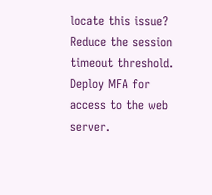locate this issue? Reduce the session timeout threshold. Deploy MFA for access to the web server.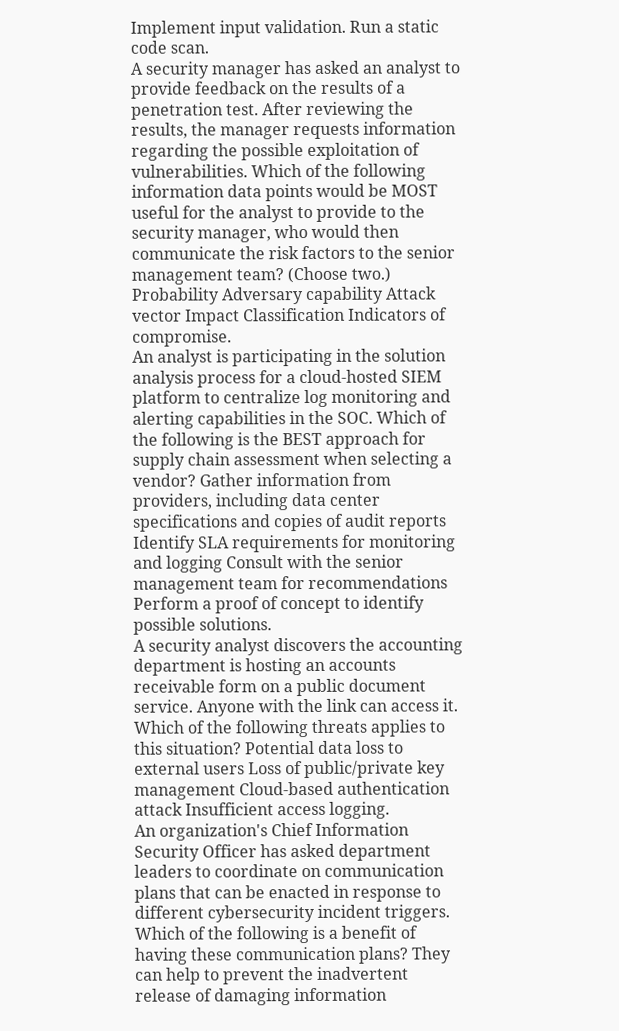Implement input validation. Run a static code scan.
A security manager has asked an analyst to provide feedback on the results of a penetration test. After reviewing the results, the manager requests information regarding the possible exploitation of vulnerabilities. Which of the following information data points would be MOST useful for the analyst to provide to the security manager, who would then communicate the risk factors to the senior management team? (Choose two.) Probability Adversary capability Attack vector Impact Classification Indicators of compromise.
An analyst is participating in the solution analysis process for a cloud-hosted SIEM platform to centralize log monitoring and alerting capabilities in the SOC. Which of the following is the BEST approach for supply chain assessment when selecting a vendor? Gather information from providers, including data center specifications and copies of audit reports Identify SLA requirements for monitoring and logging Consult with the senior management team for recommendations Perform a proof of concept to identify possible solutions.
A security analyst discovers the accounting department is hosting an accounts receivable form on a public document service. Anyone with the link can access it. Which of the following threats applies to this situation? Potential data loss to external users Loss of public/private key management Cloud-based authentication attack Insufficient access logging.
An organization's Chief Information Security Officer has asked department leaders to coordinate on communication plans that can be enacted in response to different cybersecurity incident triggers. Which of the following is a benefit of having these communication plans? They can help to prevent the inadvertent release of damaging information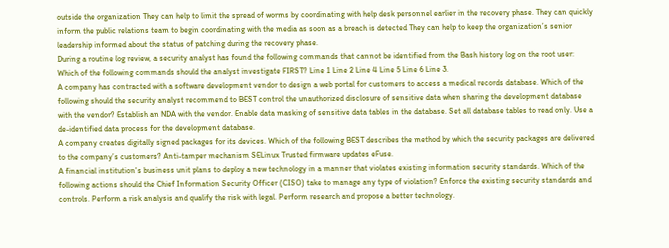outside the organization They can help to limit the spread of worms by coordinating with help desk personnel earlier in the recovery phase. They can quickly inform the public relations team to begin coordinating with the media as soon as a breach is detected They can help to keep the organization’s senior leadership informed about the status of patching during the recovery phase.
During a routine log review, a security analyst has found the following commands that cannot be identified from the Bash history log on the root user: Which of the following commands should the analyst investigate FIRST? Line 1 Line 2 Line 4 Line 5 Line 6 Line 3.
A company has contracted with a software development vendor to design a web portal for customers to access a medical records database. Which of the following should the security analyst recommend to BEST control the unauthorized disclosure of sensitive data when sharing the development database with the vendor? Establish an NDA with the vendor. Enable data masking of sensitive data tables in the database. Set all database tables to read only. Use a de-identified data process for the development database.
A company creates digitally signed packages for its devices. Which of the following BEST describes the method by which the security packages are delivered to the company’s customers? Anti-tamper mechanism SELinux Trusted firmware updates eFuse.
A financial institution's business unit plans to deploy a new technology in a manner that violates existing information security standards. Which of the following actions should the Chief Information Security Officer (CISO) take to manage any type of violation? Enforce the existing security standards and controls. Perform a risk analysis and qualify the risk with legal. Perform research and propose a better technology.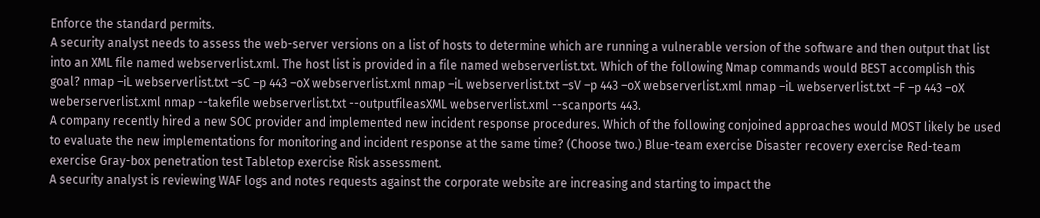Enforce the standard permits.
A security analyst needs to assess the web-server versions on a list of hosts to determine which are running a vulnerable version of the software and then output that list into an XML file named webserverlist.xml. The host list is provided in a file named webserverlist.txt. Which of the following Nmap commands would BEST accomplish this goal? nmap –iL webserverlist.txt –sC –p 443 –oX webserverlist.xml nmap –iL webserverlist.txt –sV –p 443 –oX webserverlist.xml nmap –iL webserverlist.txt –F –p 443 –oX weberserverlist.xml nmap --takefile webserverlist.txt --outputfileasXML webserverlist.xml --scanports 443.
A company recently hired a new SOC provider and implemented new incident response procedures. Which of the following conjoined approaches would MOST likely be used to evaluate the new implementations for monitoring and incident response at the same time? (Choose two.) Blue-team exercise Disaster recovery exercise Red-team exercise Gray-box penetration test Tabletop exercise Risk assessment.
A security analyst is reviewing WAF logs and notes requests against the corporate website are increasing and starting to impact the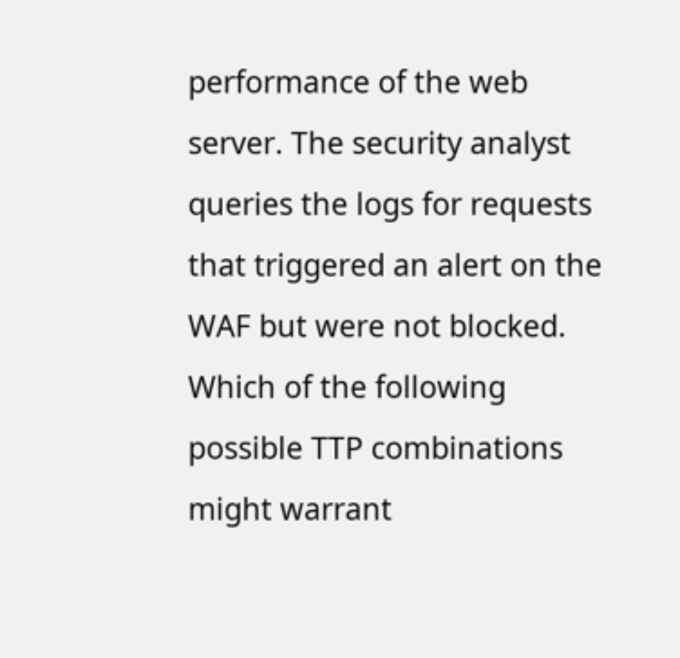performance of the web server. The security analyst queries the logs for requests that triggered an alert on the WAF but were not blocked. Which of the following possible TTP combinations might warrant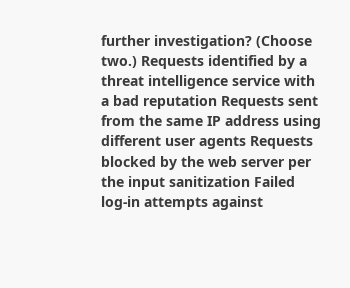further investigation? (Choose two.) Requests identified by a threat intelligence service with a bad reputation Requests sent from the same IP address using different user agents Requests blocked by the web server per the input sanitization Failed log-in attempts against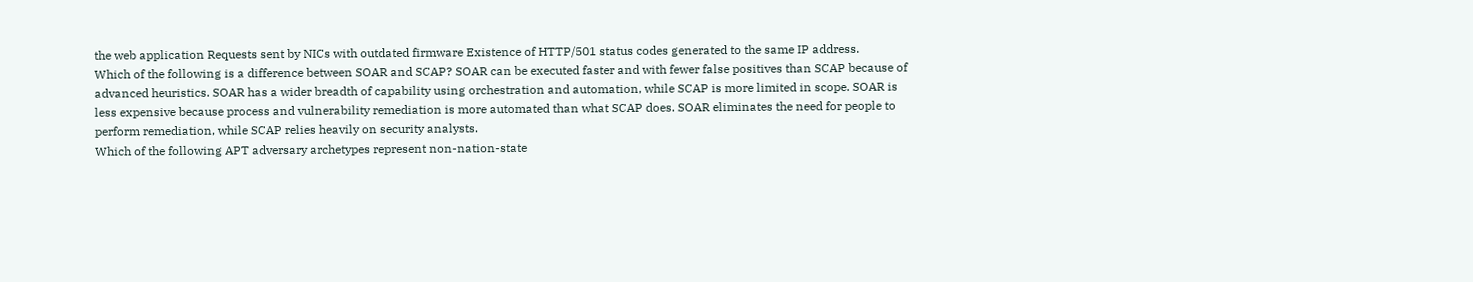the web application Requests sent by NICs with outdated firmware Existence of HTTP/501 status codes generated to the same IP address.
Which of the following is a difference between SOAR and SCAP? SOAR can be executed faster and with fewer false positives than SCAP because of advanced heuristics. SOAR has a wider breadth of capability using orchestration and automation, while SCAP is more limited in scope. SOAR is less expensive because process and vulnerability remediation is more automated than what SCAP does. SOAR eliminates the need for people to perform remediation, while SCAP relies heavily on security analysts.
Which of the following APT adversary archetypes represent non-nation-state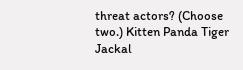threat actors? (Choose two.) Kitten Panda Tiger Jackal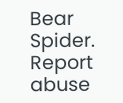Bear Spider.
Report abuse